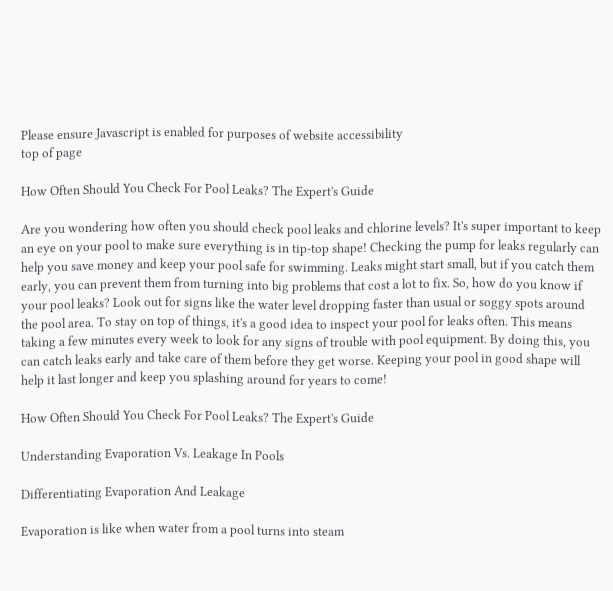Please ensure Javascript is enabled for purposes of website accessibility
top of page

How Often Should You Check For Pool Leaks? The Expert's Guide

Are you wondering how often you should check pool leaks and chlorine levels? It's super important to keep an eye on your pool to make sure everything is in tip-top shape! Checking the pump for leaks regularly can help you save money and keep your pool safe for swimming. Leaks might start small, but if you catch them early, you can prevent them from turning into big problems that cost a lot to fix. So, how do you know if your pool leaks? Look out for signs like the water level dropping faster than usual or soggy spots around the pool area. To stay on top of things, it's a good idea to inspect your pool for leaks often. This means taking a few minutes every week to look for any signs of trouble with pool equipment. By doing this, you can catch leaks early and take care of them before they get worse. Keeping your pool in good shape will help it last longer and keep you splashing around for years to come!

How Often Should You Check For Pool Leaks? The Expert's Guide

Understanding Evaporation Vs. Leakage In Pools

Differentiating Evaporation And Leakage

Evaporation is like when water from a pool turns into steam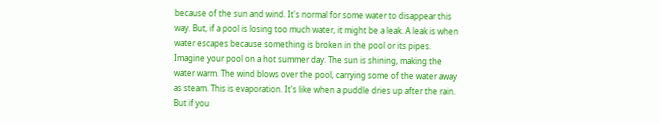because of the sun and wind. It's normal for some water to disappear this way. But, if a pool is losing too much water, it might be a leak. A leak is when water escapes because something is broken in the pool or its pipes. Imagine your pool on a hot summer day. The sun is shining, making the water warm. The wind blows over the pool, carrying some of the water away as steam. This is evaporation. It's like when a puddle dries up after the rain. But if you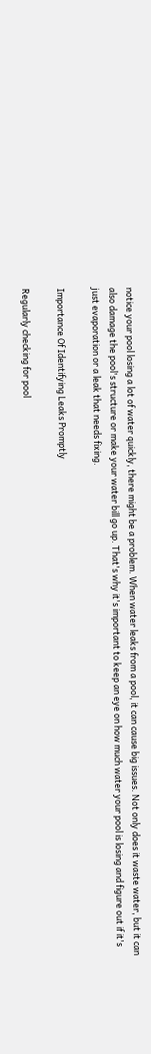notice your pool losing a lot of water quickly, there might be a problem. When water leaks from a pool, it can cause big issues. Not only does it waste water, but it can also damage the pool's structure or make your water bill go up. That's why it's important to keep an eye on how much water your pool is losing and figure out if it's just evaporation or a leak that needs fixing.

Importance Of Identifying Leaks Promptly

Regularly checking for pool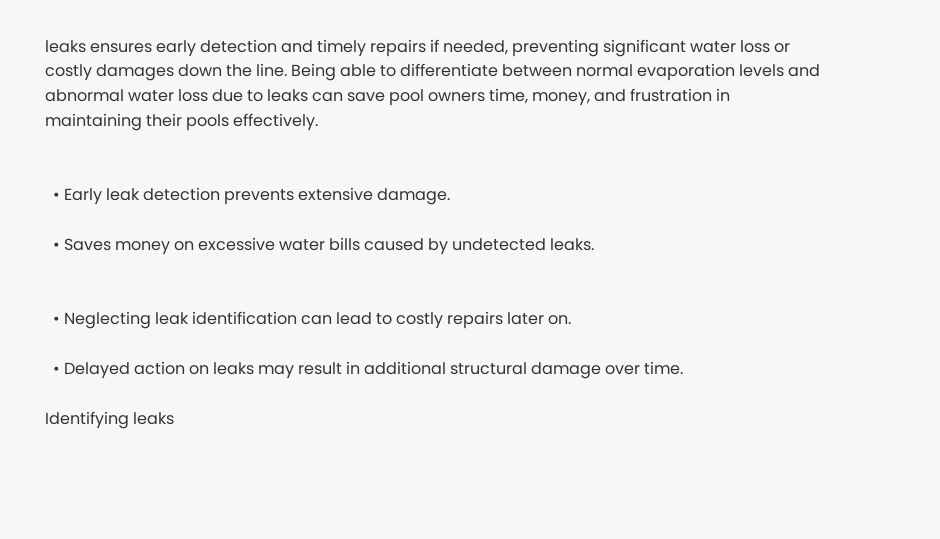leaks ensures early detection and timely repairs if needed, preventing significant water loss or costly damages down the line. Being able to differentiate between normal evaporation levels and abnormal water loss due to leaks can save pool owners time, money, and frustration in maintaining their pools effectively.


  • Early leak detection prevents extensive damage.

  • Saves money on excessive water bills caused by undetected leaks.


  • Neglecting leak identification can lead to costly repairs later on.

  • Delayed action on leaks may result in additional structural damage over time.

Identifying leaks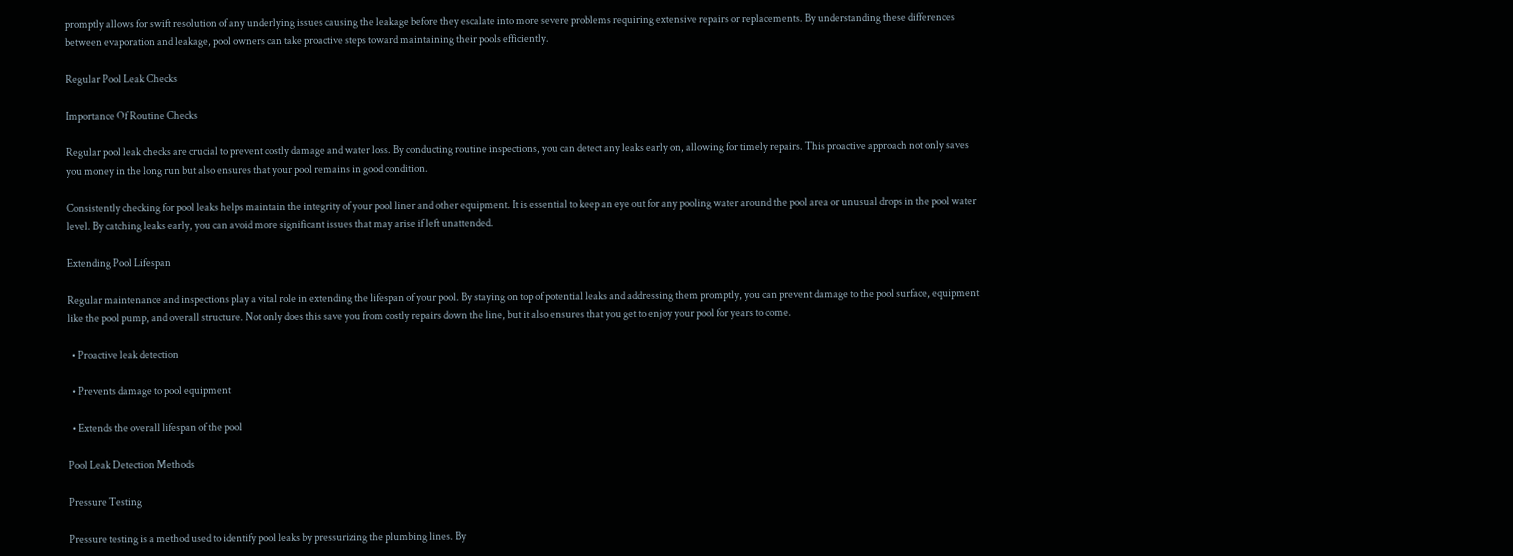promptly allows for swift resolution of any underlying issues causing the leakage before they escalate into more severe problems requiring extensive repairs or replacements. By understanding these differences between evaporation and leakage, pool owners can take proactive steps toward maintaining their pools efficiently.

Regular Pool Leak Checks

Importance Of Routine Checks

Regular pool leak checks are crucial to prevent costly damage and water loss. By conducting routine inspections, you can detect any leaks early on, allowing for timely repairs. This proactive approach not only saves you money in the long run but also ensures that your pool remains in good condition.

Consistently checking for pool leaks helps maintain the integrity of your pool liner and other equipment. It is essential to keep an eye out for any pooling water around the pool area or unusual drops in the pool water level. By catching leaks early, you can avoid more significant issues that may arise if left unattended.

Extending Pool Lifespan

Regular maintenance and inspections play a vital role in extending the lifespan of your pool. By staying on top of potential leaks and addressing them promptly, you can prevent damage to the pool surface, equipment like the pool pump, and overall structure. Not only does this save you from costly repairs down the line, but it also ensures that you get to enjoy your pool for years to come.

  • Proactive leak detection

  • Prevents damage to pool equipment

  • Extends the overall lifespan of the pool

Pool Leak Detection Methods

Pressure Testing

Pressure testing is a method used to identify pool leaks by pressurizing the plumbing lines. By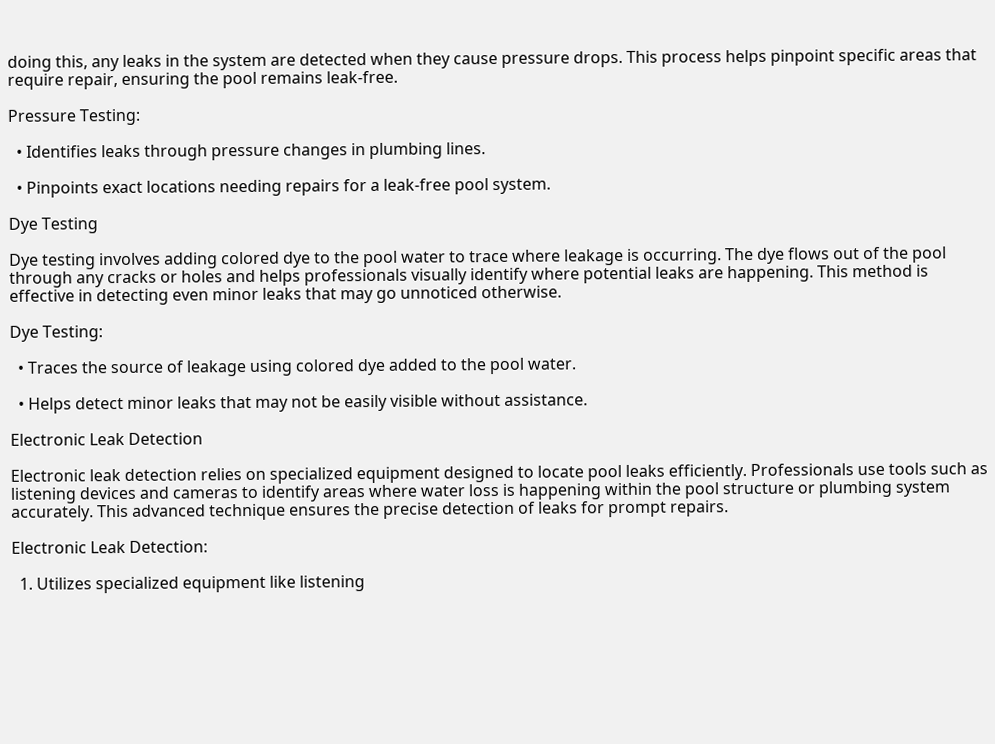doing this, any leaks in the system are detected when they cause pressure drops. This process helps pinpoint specific areas that require repair, ensuring the pool remains leak-free.

Pressure Testing:

  • Identifies leaks through pressure changes in plumbing lines.

  • Pinpoints exact locations needing repairs for a leak-free pool system.

Dye Testing

Dye testing involves adding colored dye to the pool water to trace where leakage is occurring. The dye flows out of the pool through any cracks or holes and helps professionals visually identify where potential leaks are happening. This method is effective in detecting even minor leaks that may go unnoticed otherwise.

Dye Testing:

  • Traces the source of leakage using colored dye added to the pool water.

  • Helps detect minor leaks that may not be easily visible without assistance.

Electronic Leak Detection

Electronic leak detection relies on specialized equipment designed to locate pool leaks efficiently. Professionals use tools such as listening devices and cameras to identify areas where water loss is happening within the pool structure or plumbing system accurately. This advanced technique ensures the precise detection of leaks for prompt repairs.

Electronic Leak Detection:

  1. Utilizes specialized equipment like listening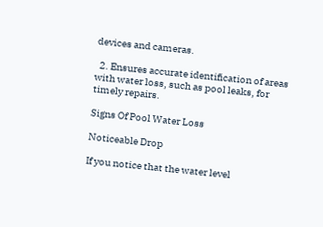devices and cameras.

  2. Ensures accurate identification of areas with water loss, such as pool leaks, for timely repairs.

Signs Of Pool Water Loss

Noticeable Drop

If you notice that the water level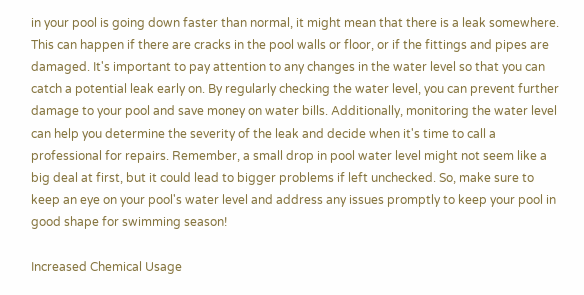in your pool is going down faster than normal, it might mean that there is a leak somewhere. This can happen if there are cracks in the pool walls or floor, or if the fittings and pipes are damaged. It's important to pay attention to any changes in the water level so that you can catch a potential leak early on. By regularly checking the water level, you can prevent further damage to your pool and save money on water bills. Additionally, monitoring the water level can help you determine the severity of the leak and decide when it's time to call a professional for repairs. Remember, a small drop in pool water level might not seem like a big deal at first, but it could lead to bigger problems if left unchecked. So, make sure to keep an eye on your pool's water level and address any issues promptly to keep your pool in good shape for swimming season!

Increased Chemical Usage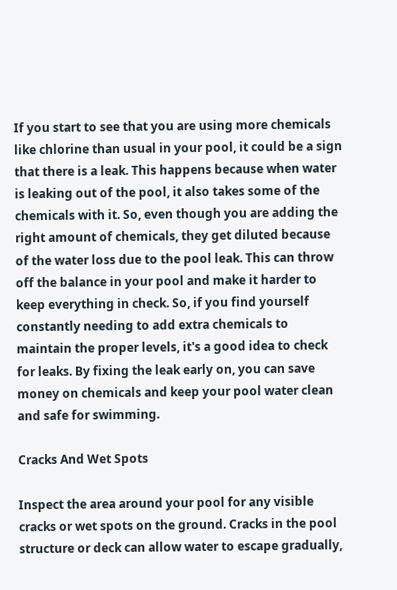If you start to see that you are using more chemicals like chlorine than usual in your pool, it could be a sign that there is a leak. This happens because when water is leaking out of the pool, it also takes some of the chemicals with it. So, even though you are adding the right amount of chemicals, they get diluted because of the water loss due to the pool leak. This can throw off the balance in your pool and make it harder to keep everything in check. So, if you find yourself constantly needing to add extra chemicals to maintain the proper levels, it's a good idea to check for leaks. By fixing the leak early on, you can save money on chemicals and keep your pool water clean and safe for swimming.

Cracks And Wet Spots

Inspect the area around your pool for any visible cracks or wet spots on the ground. Cracks in the pool structure or deck can allow water to escape gradually,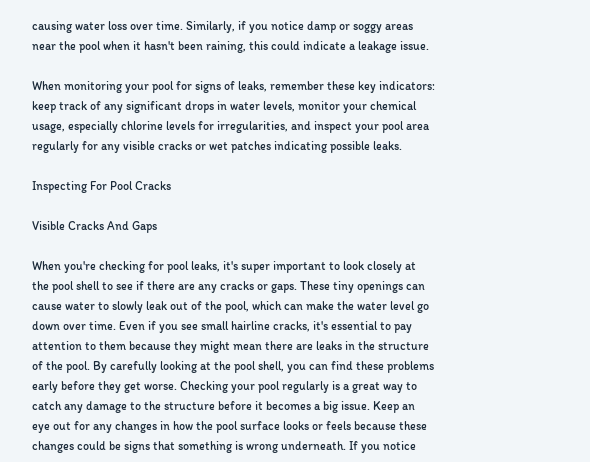causing water loss over time. Similarly, if you notice damp or soggy areas near the pool when it hasn't been raining, this could indicate a leakage issue.

When monitoring your pool for signs of leaks, remember these key indicators: keep track of any significant drops in water levels, monitor your chemical usage, especially chlorine levels for irregularities, and inspect your pool area regularly for any visible cracks or wet patches indicating possible leaks.

Inspecting For Pool Cracks

Visible Cracks And Gaps

When you're checking for pool leaks, it's super important to look closely at the pool shell to see if there are any cracks or gaps. These tiny openings can cause water to slowly leak out of the pool, which can make the water level go down over time. Even if you see small hairline cracks, it's essential to pay attention to them because they might mean there are leaks in the structure of the pool. By carefully looking at the pool shell, you can find these problems early before they get worse. Checking your pool regularly is a great way to catch any damage to the structure before it becomes a big issue. Keep an eye out for any changes in how the pool surface looks or feels because these changes could be signs that something is wrong underneath. If you notice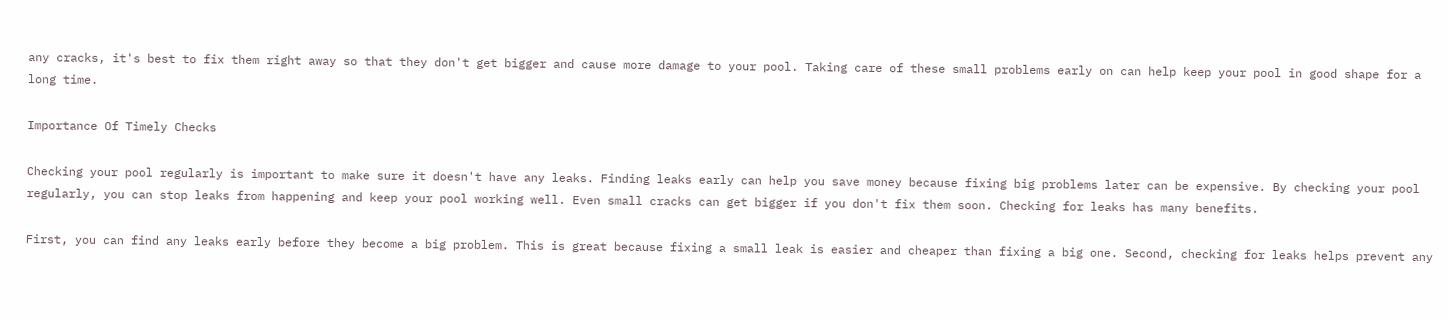any cracks, it's best to fix them right away so that they don't get bigger and cause more damage to your pool. Taking care of these small problems early on can help keep your pool in good shape for a long time.

Importance Of Timely Checks

Checking your pool regularly is important to make sure it doesn't have any leaks. Finding leaks early can help you save money because fixing big problems later can be expensive. By checking your pool regularly, you can stop leaks from happening and keep your pool working well. Even small cracks can get bigger if you don't fix them soon. Checking for leaks has many benefits.

First, you can find any leaks early before they become a big problem. This is great because fixing a small leak is easier and cheaper than fixing a big one. Second, checking for leaks helps prevent any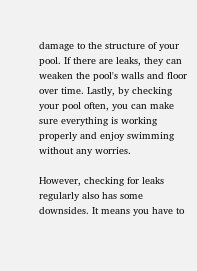damage to the structure of your pool. If there are leaks, they can weaken the pool's walls and floor over time. Lastly, by checking your pool often, you can make sure everything is working properly and enjoy swimming without any worries.

However, checking for leaks regularly also has some downsides. It means you have to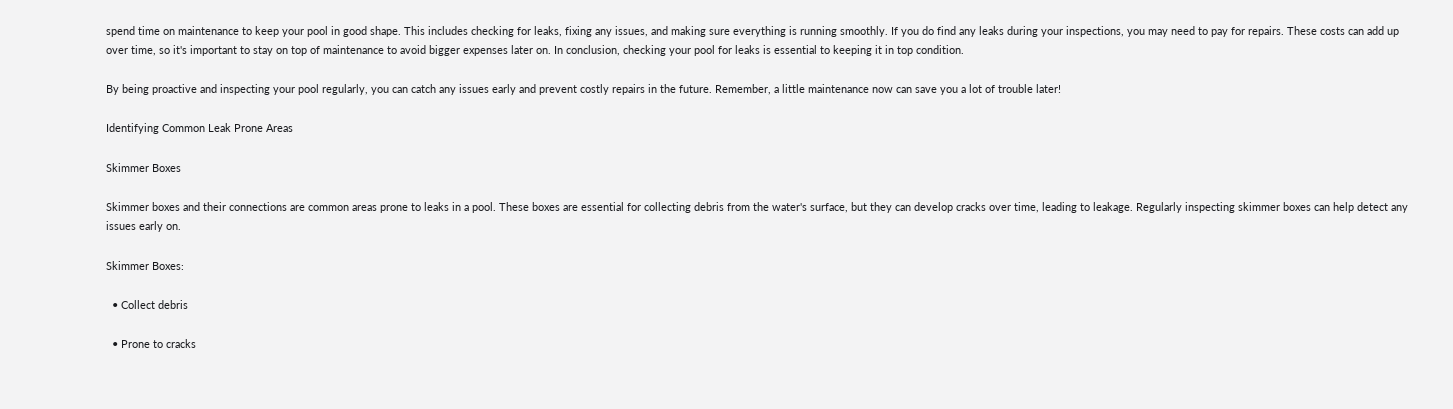spend time on maintenance to keep your pool in good shape. This includes checking for leaks, fixing any issues, and making sure everything is running smoothly. If you do find any leaks during your inspections, you may need to pay for repairs. These costs can add up over time, so it's important to stay on top of maintenance to avoid bigger expenses later on. In conclusion, checking your pool for leaks is essential to keeping it in top condition.

By being proactive and inspecting your pool regularly, you can catch any issues early and prevent costly repairs in the future. Remember, a little maintenance now can save you a lot of trouble later!

Identifying Common Leak Prone Areas

Skimmer Boxes

Skimmer boxes and their connections are common areas prone to leaks in a pool. These boxes are essential for collecting debris from the water's surface, but they can develop cracks over time, leading to leakage. Regularly inspecting skimmer boxes can help detect any issues early on.

Skimmer Boxes:

  • Collect debris

  • Prone to cracks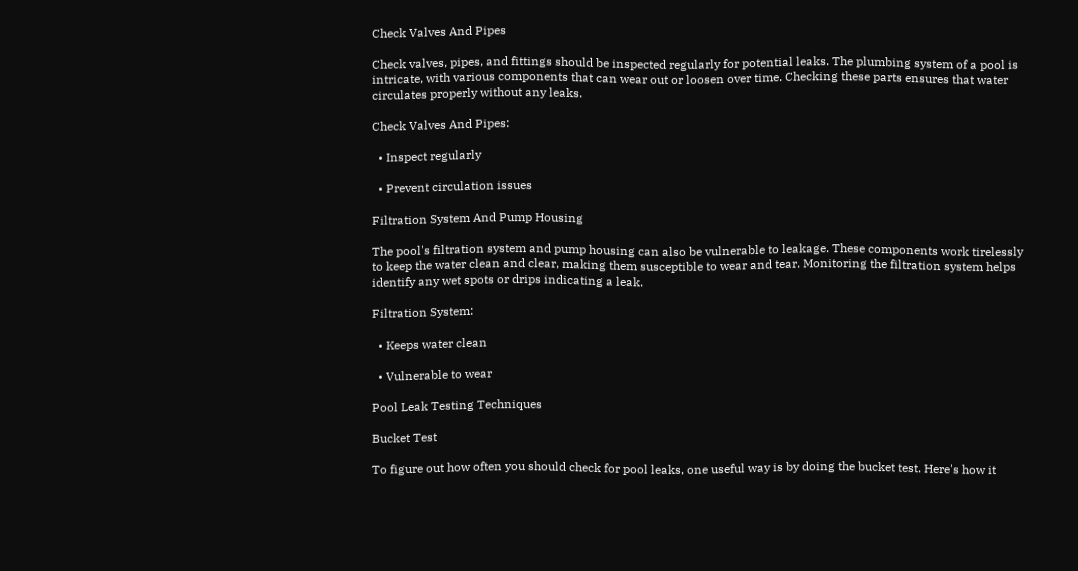Check Valves And Pipes

Check valves, pipes, and fittings should be inspected regularly for potential leaks. The plumbing system of a pool is intricate, with various components that can wear out or loosen over time. Checking these parts ensures that water circulates properly without any leaks.

Check Valves And Pipes:

  • Inspect regularly

  • Prevent circulation issues

Filtration System And Pump Housing

The pool's filtration system and pump housing can also be vulnerable to leakage. These components work tirelessly to keep the water clean and clear, making them susceptible to wear and tear. Monitoring the filtration system helps identify any wet spots or drips indicating a leak.

Filtration System:

  • Keeps water clean

  • Vulnerable to wear

Pool Leak Testing Techniques

Bucket Test

To figure out how often you should check for pool leaks, one useful way is by doing the bucket test. Here's how it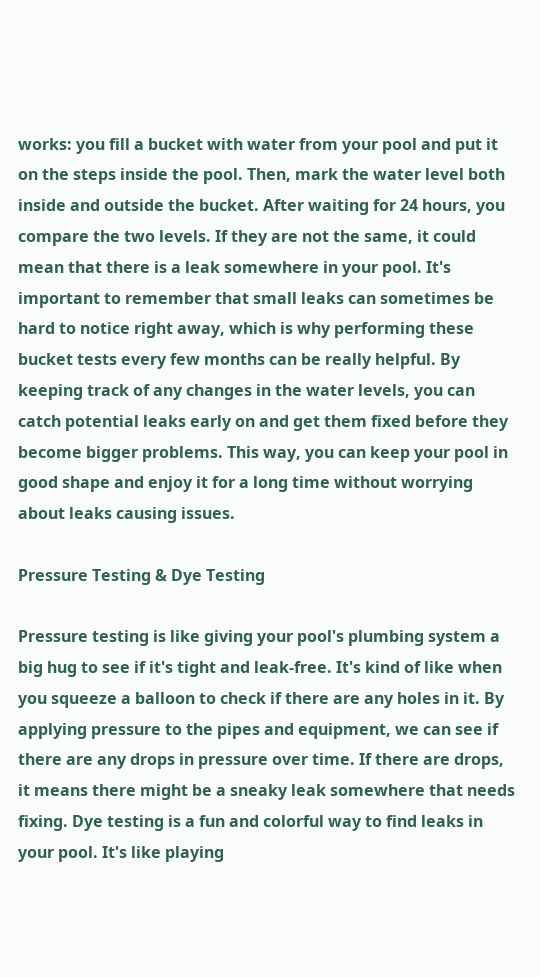works: you fill a bucket with water from your pool and put it on the steps inside the pool. Then, mark the water level both inside and outside the bucket. After waiting for 24 hours, you compare the two levels. If they are not the same, it could mean that there is a leak somewhere in your pool. It's important to remember that small leaks can sometimes be hard to notice right away, which is why performing these bucket tests every few months can be really helpful. By keeping track of any changes in the water levels, you can catch potential leaks early on and get them fixed before they become bigger problems. This way, you can keep your pool in good shape and enjoy it for a long time without worrying about leaks causing issues.

Pressure Testing & Dye Testing

Pressure testing is like giving your pool's plumbing system a big hug to see if it's tight and leak-free. It's kind of like when you squeeze a balloon to check if there are any holes in it. By applying pressure to the pipes and equipment, we can see if there are any drops in pressure over time. If there are drops, it means there might be a sneaky leak somewhere that needs fixing. Dye testing is a fun and colorful way to find leaks in your pool. It's like playing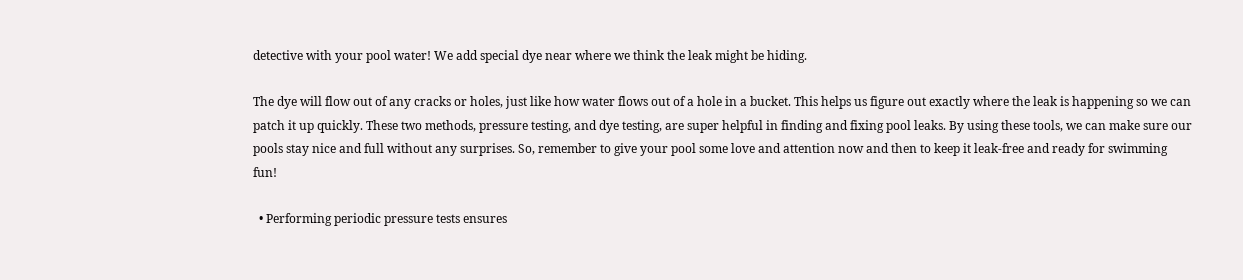detective with your pool water! We add special dye near where we think the leak might be hiding.

The dye will flow out of any cracks or holes, just like how water flows out of a hole in a bucket. This helps us figure out exactly where the leak is happening so we can patch it up quickly. These two methods, pressure testing, and dye testing, are super helpful in finding and fixing pool leaks. By using these tools, we can make sure our pools stay nice and full without any surprises. So, remember to give your pool some love and attention now and then to keep it leak-free and ready for swimming fun!

  • Performing periodic pressure tests ensures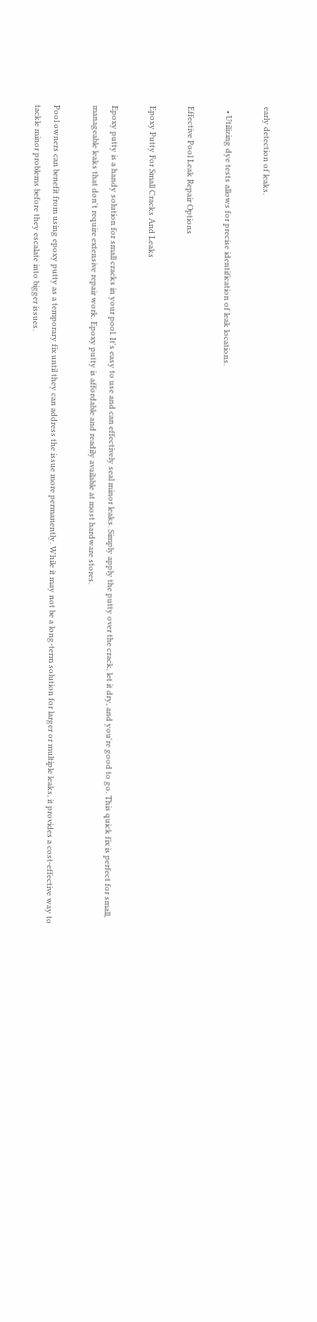early detection of leaks.

  • Utilizing dye tests allows for precise identification of leak locations.

Effective Pool Leak Repair Options

Epoxy Putty For Small Cracks And Leaks

Epoxy putty is a handy solution for small cracks in your pool. It's easy to use and can effectively seal minor leaks. Simply apply the putty over the crack, let it dry, and you're good to go. This quick fix is perfect for small, manageable leaks that don't require extensive repair work. Epoxy putty is affordable and readily available at most hardware stores.

Pool owners can benefit from using epoxy putty as a temporary fix until they can address the issue more permanently. While it may not be a long-term solution for larger or multiple leaks, it provides a cost-effective way to tackle minor problems before they escalate into bigger issues.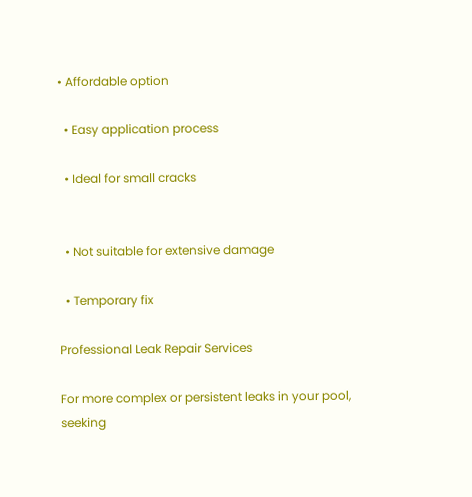• Affordable option

  • Easy application process

  • Ideal for small cracks


  • Not suitable for extensive damage

  • Temporary fix

Professional Leak Repair Services

For more complex or persistent leaks in your pool, seeking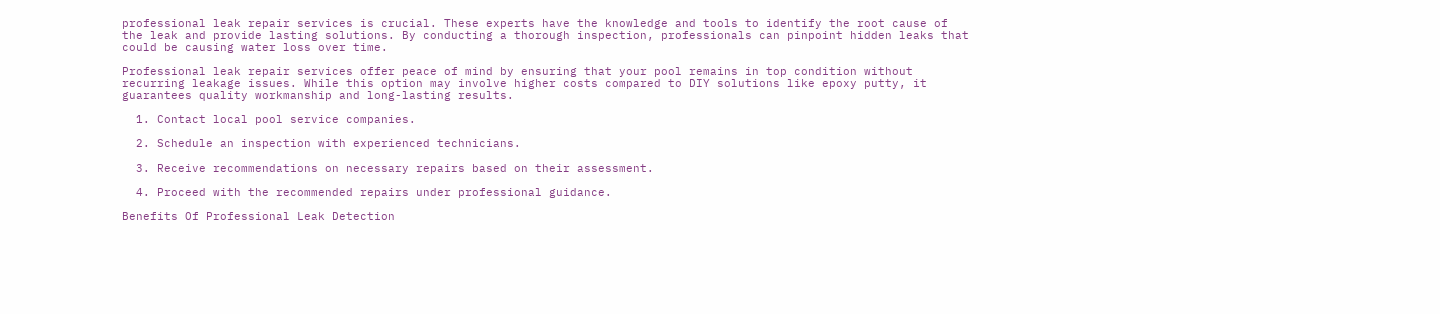professional leak repair services is crucial. These experts have the knowledge and tools to identify the root cause of the leak and provide lasting solutions. By conducting a thorough inspection, professionals can pinpoint hidden leaks that could be causing water loss over time.

Professional leak repair services offer peace of mind by ensuring that your pool remains in top condition without recurring leakage issues. While this option may involve higher costs compared to DIY solutions like epoxy putty, it guarantees quality workmanship and long-lasting results.

  1. Contact local pool service companies.

  2. Schedule an inspection with experienced technicians.

  3. Receive recommendations on necessary repairs based on their assessment.

  4. Proceed with the recommended repairs under professional guidance.

Benefits Of Professional Leak Detection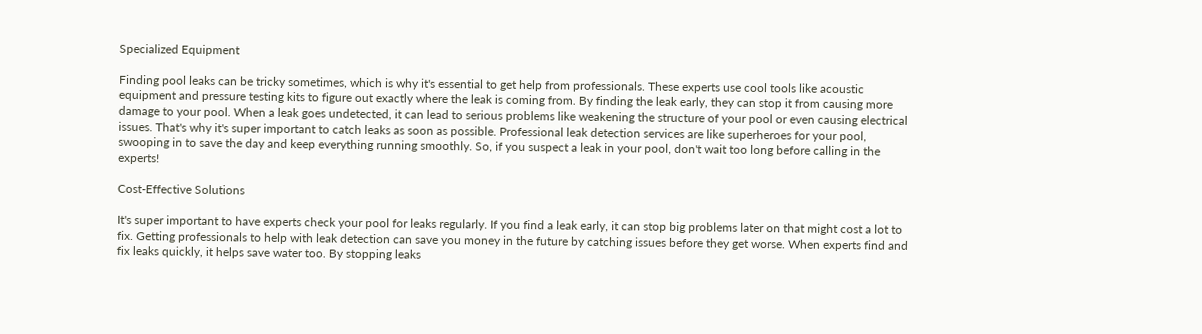Specialized Equipment

Finding pool leaks can be tricky sometimes, which is why it's essential to get help from professionals. These experts use cool tools like acoustic equipment and pressure testing kits to figure out exactly where the leak is coming from. By finding the leak early, they can stop it from causing more damage to your pool. When a leak goes undetected, it can lead to serious problems like weakening the structure of your pool or even causing electrical issues. That's why it's super important to catch leaks as soon as possible. Professional leak detection services are like superheroes for your pool, swooping in to save the day and keep everything running smoothly. So, if you suspect a leak in your pool, don't wait too long before calling in the experts!

Cost-Effective Solutions

It's super important to have experts check your pool for leaks regularly. If you find a leak early, it can stop big problems later on that might cost a lot to fix. Getting professionals to help with leak detection can save you money in the future by catching issues before they get worse. When experts find and fix leaks quickly, it helps save water too. By stopping leaks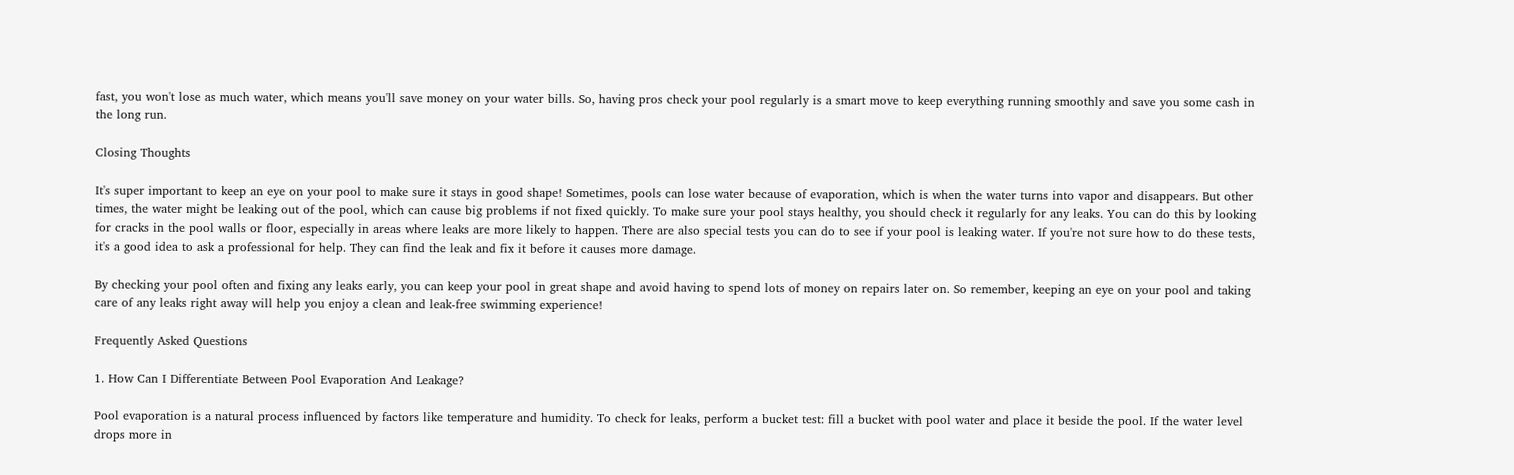fast, you won't lose as much water, which means you'll save money on your water bills. So, having pros check your pool regularly is a smart move to keep everything running smoothly and save you some cash in the long run.

Closing Thoughts

It's super important to keep an eye on your pool to make sure it stays in good shape! Sometimes, pools can lose water because of evaporation, which is when the water turns into vapor and disappears. But other times, the water might be leaking out of the pool, which can cause big problems if not fixed quickly. To make sure your pool stays healthy, you should check it regularly for any leaks. You can do this by looking for cracks in the pool walls or floor, especially in areas where leaks are more likely to happen. There are also special tests you can do to see if your pool is leaking water. If you're not sure how to do these tests, it's a good idea to ask a professional for help. They can find the leak and fix it before it causes more damage.

By checking your pool often and fixing any leaks early, you can keep your pool in great shape and avoid having to spend lots of money on repairs later on. So remember, keeping an eye on your pool and taking care of any leaks right away will help you enjoy a clean and leak-free swimming experience!

Frequently Asked Questions

1. How Can I Differentiate Between Pool Evaporation And Leakage?

Pool evaporation is a natural process influenced by factors like temperature and humidity. To check for leaks, perform a bucket test: fill a bucket with pool water and place it beside the pool. If the water level drops more in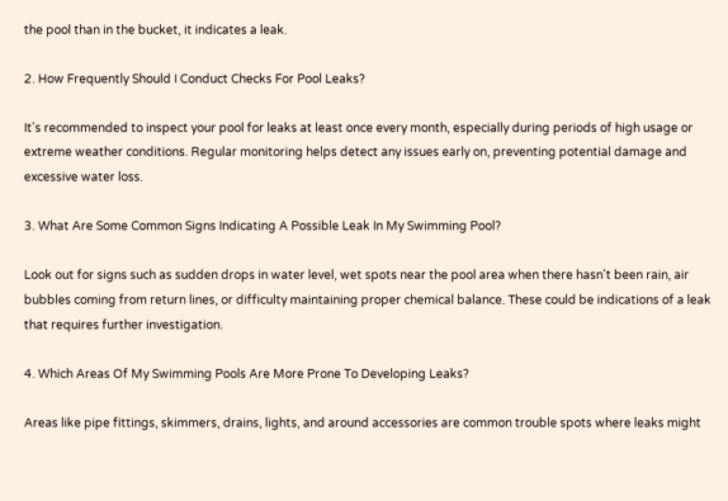the pool than in the bucket, it indicates a leak.

2. How Frequently Should I Conduct Checks For Pool Leaks?

It's recommended to inspect your pool for leaks at least once every month, especially during periods of high usage or extreme weather conditions. Regular monitoring helps detect any issues early on, preventing potential damage and excessive water loss.

3. What Are Some Common Signs Indicating A Possible Leak In My Swimming Pool?

Look out for signs such as sudden drops in water level, wet spots near the pool area when there hasn't been rain, air bubbles coming from return lines, or difficulty maintaining proper chemical balance. These could be indications of a leak that requires further investigation.

4. Which Areas Of My Swimming Pools Are More Prone To Developing Leaks?

Areas like pipe fittings, skimmers, drains, lights, and around accessories are common trouble spots where leaks might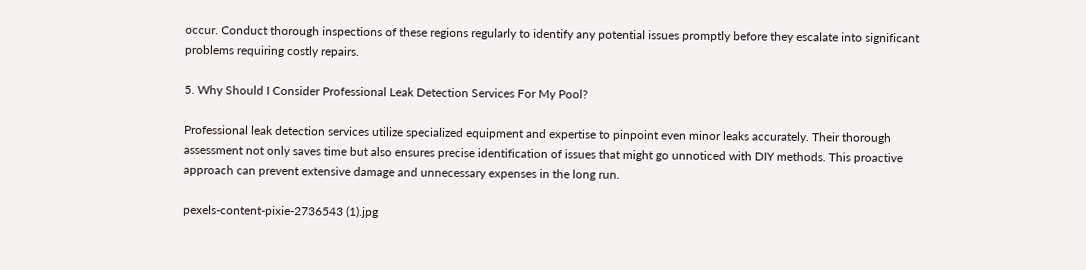occur. Conduct thorough inspections of these regions regularly to identify any potential issues promptly before they escalate into significant problems requiring costly repairs.

5. Why Should I Consider Professional Leak Detection Services For My Pool?

Professional leak detection services utilize specialized equipment and expertise to pinpoint even minor leaks accurately. Their thorough assessment not only saves time but also ensures precise identification of issues that might go unnoticed with DIY methods. This proactive approach can prevent extensive damage and unnecessary expenses in the long run.

pexels-content-pixie-2736543 (1).jpg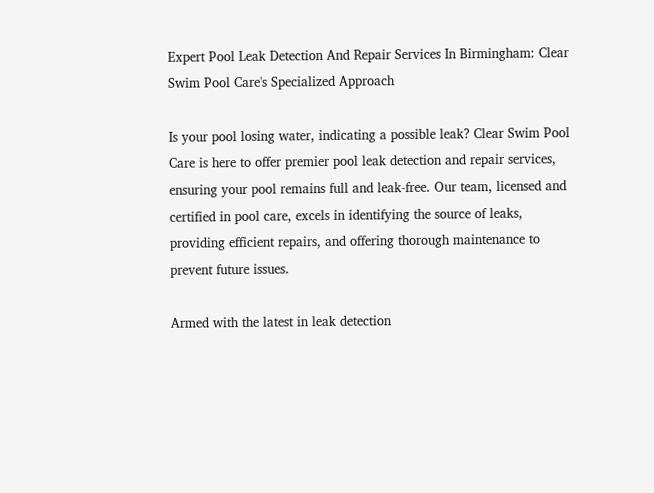Expert Pool Leak Detection And Repair Services In Birmingham: Clear Swim Pool Care's Specialized Approach

Is your pool losing water, indicating a possible leak? Clear Swim Pool Care is here to offer premier pool leak detection and repair services, ensuring your pool remains full and leak-free. Our team, licensed and certified in pool care, excels in identifying the source of leaks, providing efficient repairs, and offering thorough maintenance to prevent future issues.

Armed with the latest in leak detection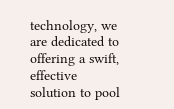technology, we are dedicated to offering a swift, effective solution to pool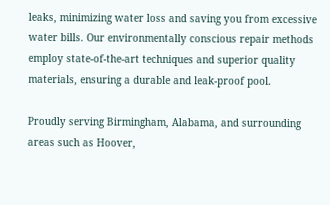leaks, minimizing water loss and saving you from excessive water bills. Our environmentally conscious repair methods employ state-of-the-art techniques and superior quality materials, ensuring a durable and leak-proof pool.

Proudly serving Birmingham, Alabama, and surrounding areas such as Hoover,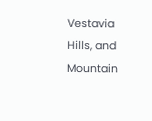Vestavia Hills, and Mountain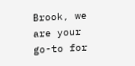Brook, we are your go-to for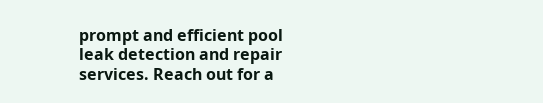prompt and efficient pool leak detection and repair services. Reach out for a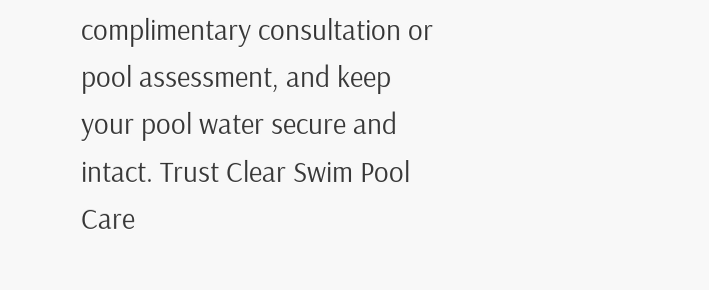complimentary consultation or pool assessment, and keep your pool water secure and intact. Trust Clear Swim Pool Care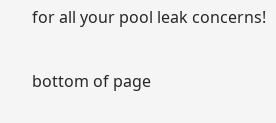for all your pool leak concerns!

bottom of page